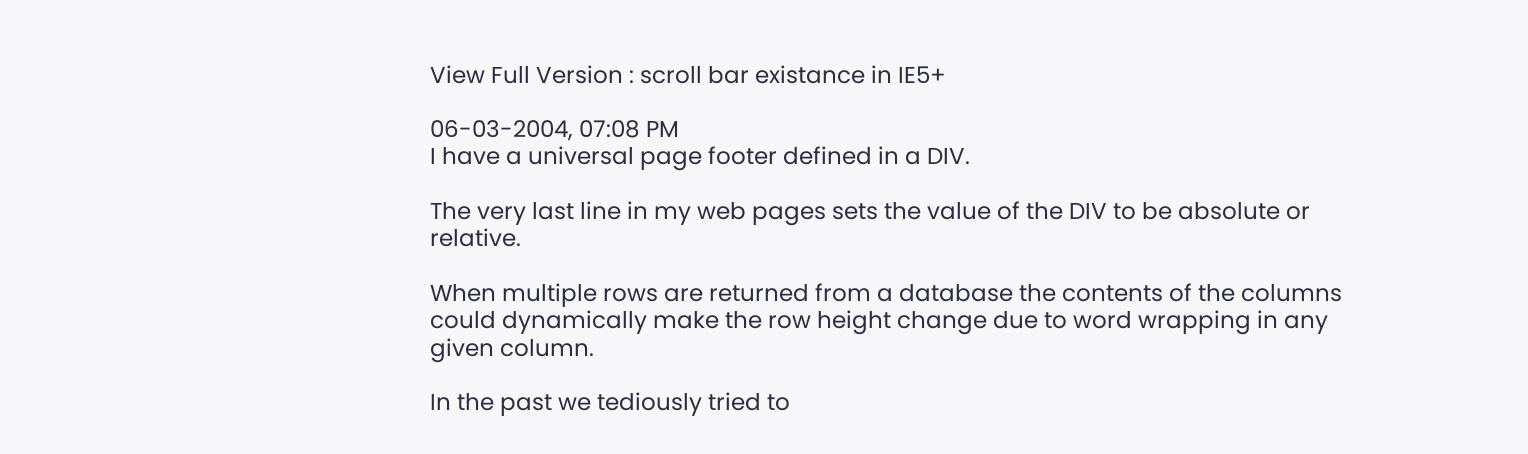View Full Version : scroll bar existance in IE5+

06-03-2004, 07:08 PM
I have a universal page footer defined in a DIV.

The very last line in my web pages sets the value of the DIV to be absolute or relative.

When multiple rows are returned from a database the contents of the columns could dynamically make the row height change due to word wrapping in any given column.

In the past we tediously tried to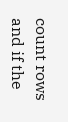count rows and if the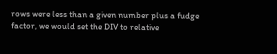rows were less than a given number plus a fudge factor, we would set the DIV to relative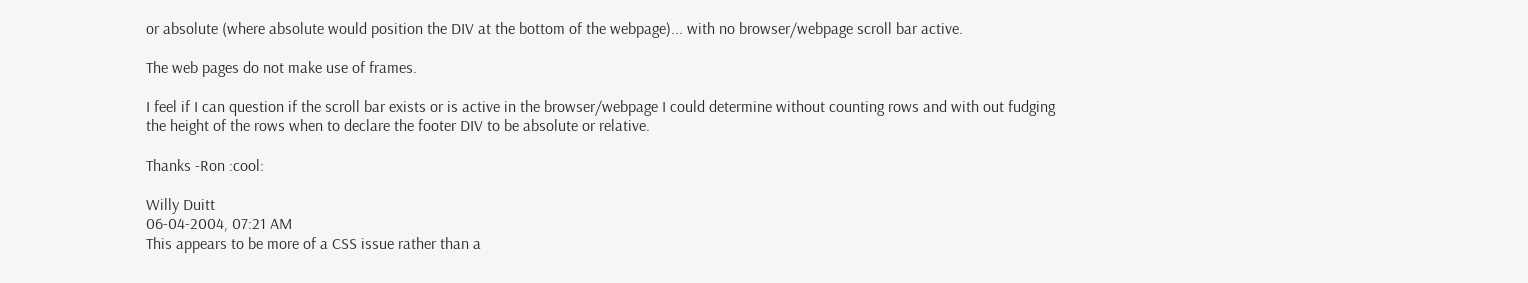or absolute (where absolute would position the DIV at the bottom of the webpage)... with no browser/webpage scroll bar active.

The web pages do not make use of frames.

I feel if I can question if the scroll bar exists or is active in the browser/webpage I could determine without counting rows and with out fudging the height of the rows when to declare the footer DIV to be absolute or relative.

Thanks -Ron :cool:

Willy Duitt
06-04-2004, 07:21 AM
This appears to be more of a CSS issue rather than a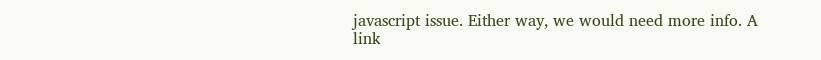javascript issue. Either way, we would need more info. A link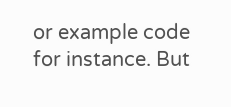or example code for instance. But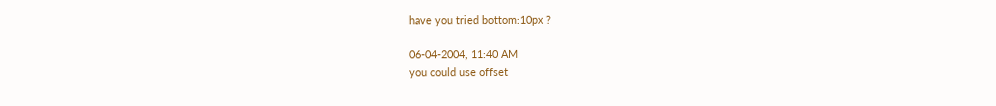have you tried bottom:10px ?

06-04-2004, 11:40 AM
you could use offset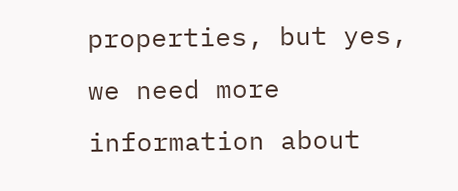properties, but yes, we need more information about